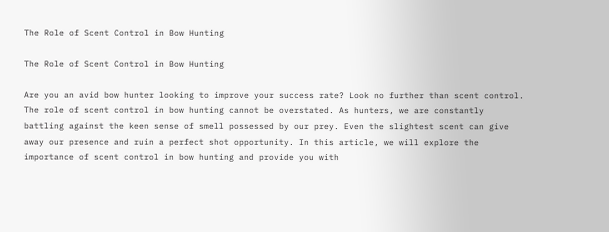The Role of Scent Control in Bow Hunting

The Role of Scent Control in Bow Hunting

Are you an avid bow hunter looking to improve your success rate? Look no further than scent control. The role of scent control in bow hunting cannot be overstated. As hunters, we are constantly battling against the keen sense of smell possessed by our prey. Even the slightest scent can give away our presence and ruin a perfect shot opportunity. In this article, we will explore the importance of scent control in bow hunting and provide you with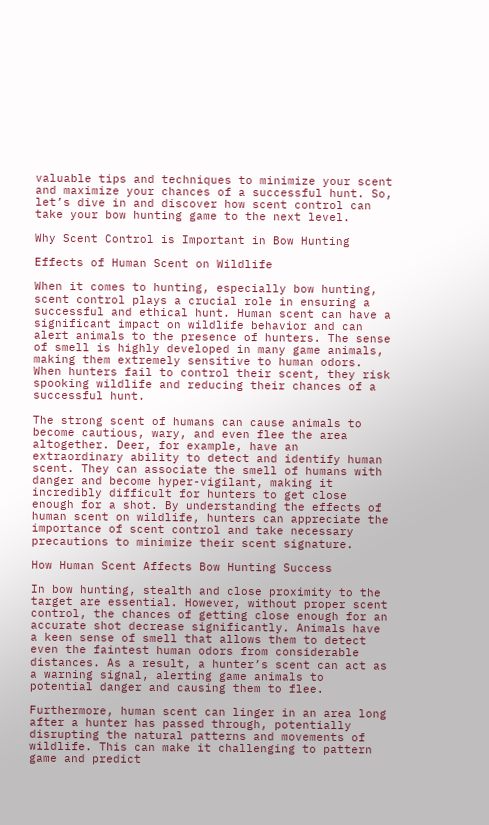valuable tips and techniques to minimize your scent and maximize your chances of a successful hunt. So, let’s dive in and discover how scent control can take your bow hunting game to the next level.

Why Scent Control is Important in Bow Hunting

Effects of Human Scent on Wildlife

When it comes to hunting, especially bow hunting, scent control plays a crucial role in ensuring a successful and ethical hunt. Human scent can have a significant impact on wildlife behavior and can alert animals to the presence of hunters. The sense of smell is highly developed in many game animals, making them extremely sensitive to human odors. When hunters fail to control their scent, they risk spooking wildlife and reducing their chances of a successful hunt.

The strong scent of humans can cause animals to become cautious, wary, and even flee the area altogether. Deer, for example, have an extraordinary ability to detect and identify human scent. They can associate the smell of humans with danger and become hyper-vigilant, making it incredibly difficult for hunters to get close enough for a shot. By understanding the effects of human scent on wildlife, hunters can appreciate the importance of scent control and take necessary precautions to minimize their scent signature.

How Human Scent Affects Bow Hunting Success

In bow hunting, stealth and close proximity to the target are essential. However, without proper scent control, the chances of getting close enough for an accurate shot decrease significantly. Animals have a keen sense of smell that allows them to detect even the faintest human odors from considerable distances. As a result, a hunter’s scent can act as a warning signal, alerting game animals to potential danger and causing them to flee.

Furthermore, human scent can linger in an area long after a hunter has passed through, potentially disrupting the natural patterns and movements of wildlife. This can make it challenging to pattern game and predict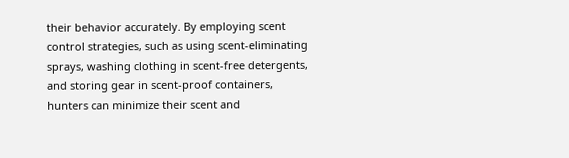their behavior accurately. By employing scent control strategies, such as using scent-eliminating sprays, washing clothing in scent-free detergents, and storing gear in scent-proof containers, hunters can minimize their scent and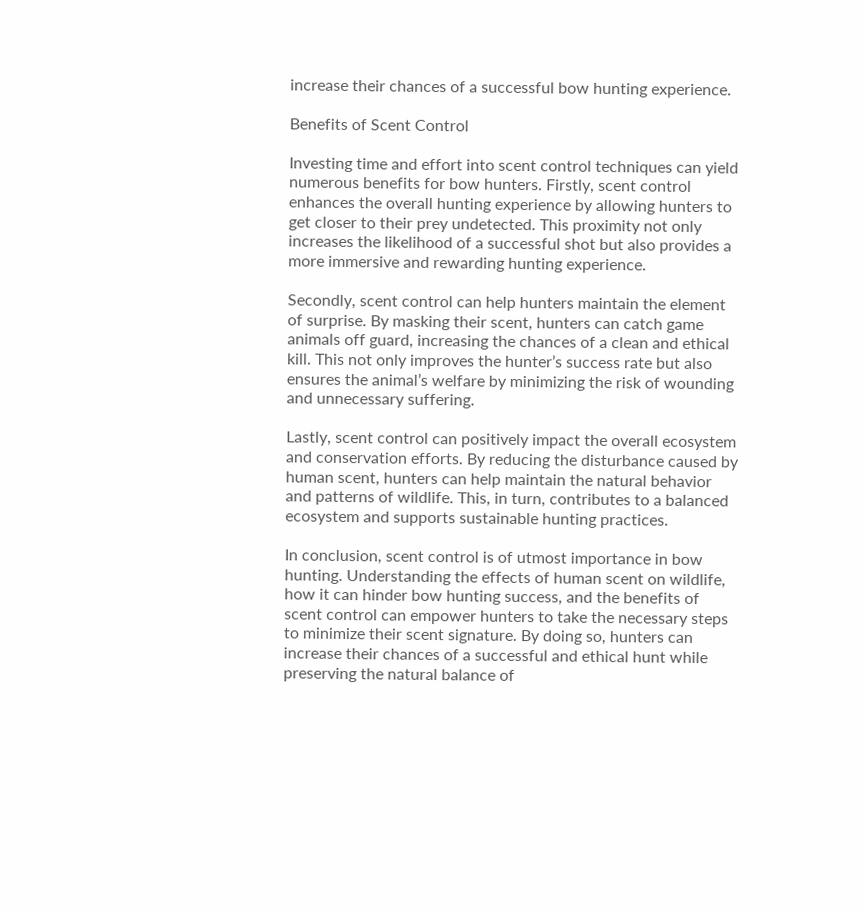increase their chances of a successful bow hunting experience.

Benefits of Scent Control

Investing time and effort into scent control techniques can yield numerous benefits for bow hunters. Firstly, scent control enhances the overall hunting experience by allowing hunters to get closer to their prey undetected. This proximity not only increases the likelihood of a successful shot but also provides a more immersive and rewarding hunting experience.

Secondly, scent control can help hunters maintain the element of surprise. By masking their scent, hunters can catch game animals off guard, increasing the chances of a clean and ethical kill. This not only improves the hunter’s success rate but also ensures the animal’s welfare by minimizing the risk of wounding and unnecessary suffering.

Lastly, scent control can positively impact the overall ecosystem and conservation efforts. By reducing the disturbance caused by human scent, hunters can help maintain the natural behavior and patterns of wildlife. This, in turn, contributes to a balanced ecosystem and supports sustainable hunting practices.

In conclusion, scent control is of utmost importance in bow hunting. Understanding the effects of human scent on wildlife, how it can hinder bow hunting success, and the benefits of scent control can empower hunters to take the necessary steps to minimize their scent signature. By doing so, hunters can increase their chances of a successful and ethical hunt while preserving the natural balance of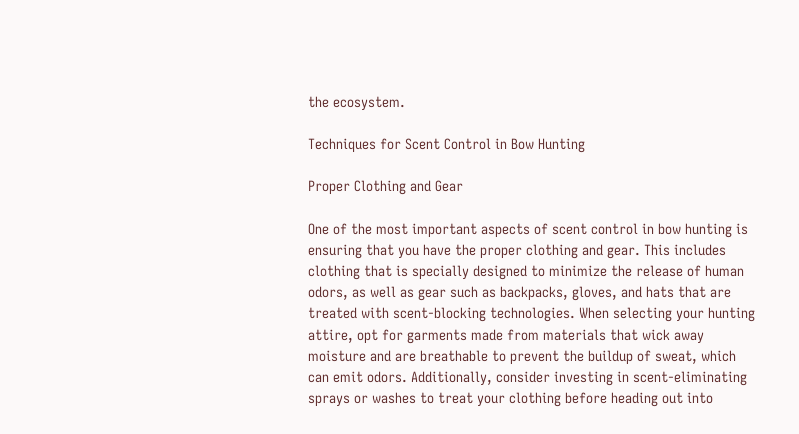the ecosystem.

Techniques for Scent Control in Bow Hunting

Proper Clothing and Gear

One of the most important aspects of scent control in bow hunting is ensuring that you have the proper clothing and gear. This includes clothing that is specially designed to minimize the release of human odors, as well as gear such as backpacks, gloves, and hats that are treated with scent-blocking technologies. When selecting your hunting attire, opt for garments made from materials that wick away moisture and are breathable to prevent the buildup of sweat, which can emit odors. Additionally, consider investing in scent-eliminating sprays or washes to treat your clothing before heading out into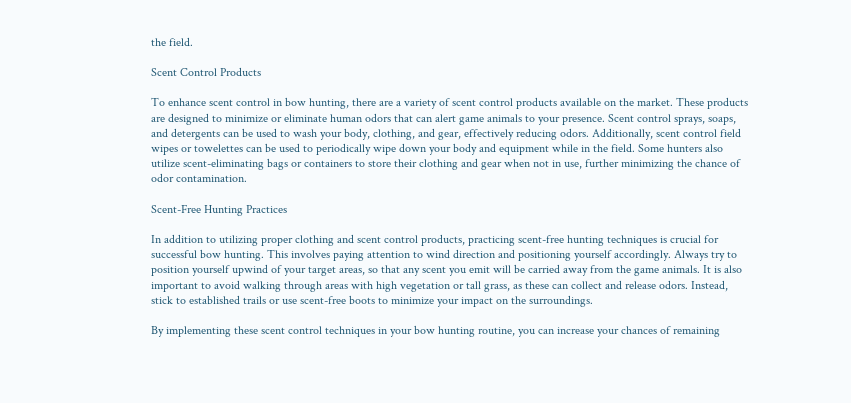the field.

Scent Control Products

To enhance scent control in bow hunting, there are a variety of scent control products available on the market. These products are designed to minimize or eliminate human odors that can alert game animals to your presence. Scent control sprays, soaps, and detergents can be used to wash your body, clothing, and gear, effectively reducing odors. Additionally, scent control field wipes or towelettes can be used to periodically wipe down your body and equipment while in the field. Some hunters also utilize scent-eliminating bags or containers to store their clothing and gear when not in use, further minimizing the chance of odor contamination.

Scent-Free Hunting Practices

In addition to utilizing proper clothing and scent control products, practicing scent-free hunting techniques is crucial for successful bow hunting. This involves paying attention to wind direction and positioning yourself accordingly. Always try to position yourself upwind of your target areas, so that any scent you emit will be carried away from the game animals. It is also important to avoid walking through areas with high vegetation or tall grass, as these can collect and release odors. Instead, stick to established trails or use scent-free boots to minimize your impact on the surroundings.

By implementing these scent control techniques in your bow hunting routine, you can increase your chances of remaining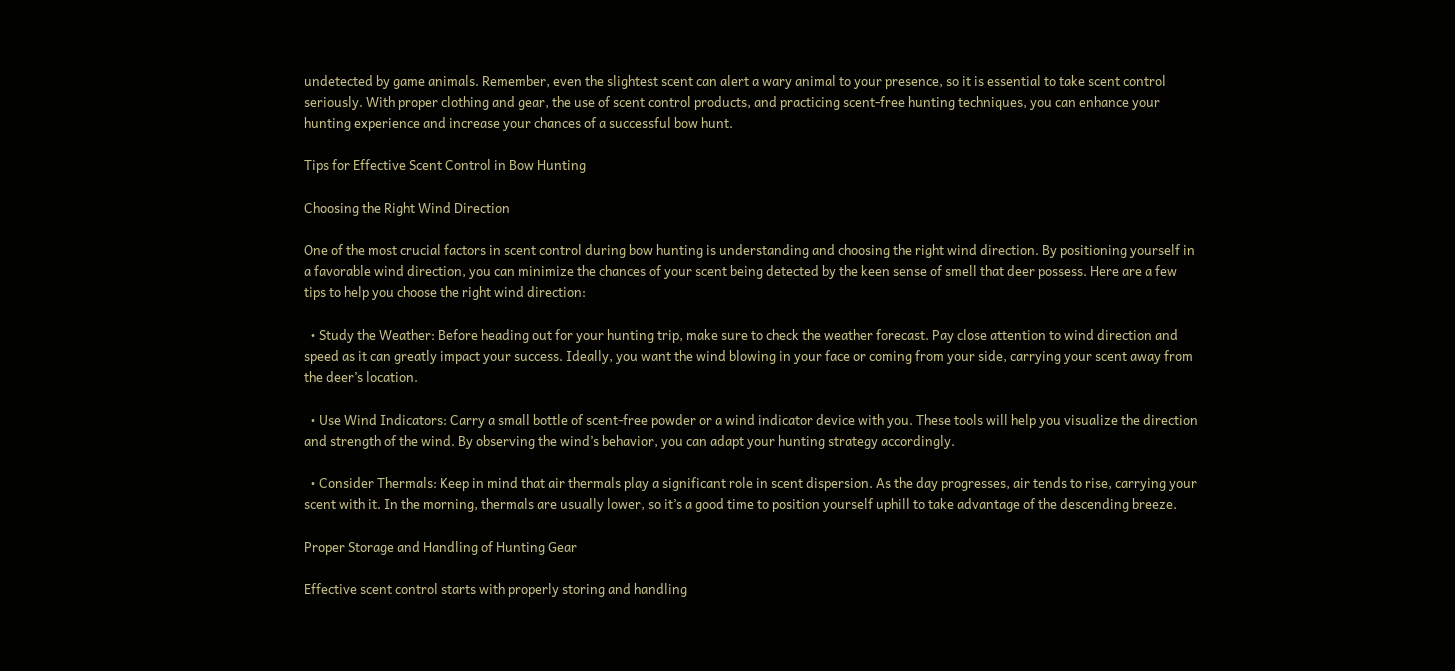undetected by game animals. Remember, even the slightest scent can alert a wary animal to your presence, so it is essential to take scent control seriously. With proper clothing and gear, the use of scent control products, and practicing scent-free hunting techniques, you can enhance your hunting experience and increase your chances of a successful bow hunt.

Tips for Effective Scent Control in Bow Hunting

Choosing the Right Wind Direction

One of the most crucial factors in scent control during bow hunting is understanding and choosing the right wind direction. By positioning yourself in a favorable wind direction, you can minimize the chances of your scent being detected by the keen sense of smell that deer possess. Here are a few tips to help you choose the right wind direction:

  • Study the Weather: Before heading out for your hunting trip, make sure to check the weather forecast. Pay close attention to wind direction and speed as it can greatly impact your success. Ideally, you want the wind blowing in your face or coming from your side, carrying your scent away from the deer’s location.

  • Use Wind Indicators: Carry a small bottle of scent-free powder or a wind indicator device with you. These tools will help you visualize the direction and strength of the wind. By observing the wind’s behavior, you can adapt your hunting strategy accordingly.

  • Consider Thermals: Keep in mind that air thermals play a significant role in scent dispersion. As the day progresses, air tends to rise, carrying your scent with it. In the morning, thermals are usually lower, so it’s a good time to position yourself uphill to take advantage of the descending breeze.

Proper Storage and Handling of Hunting Gear

Effective scent control starts with properly storing and handling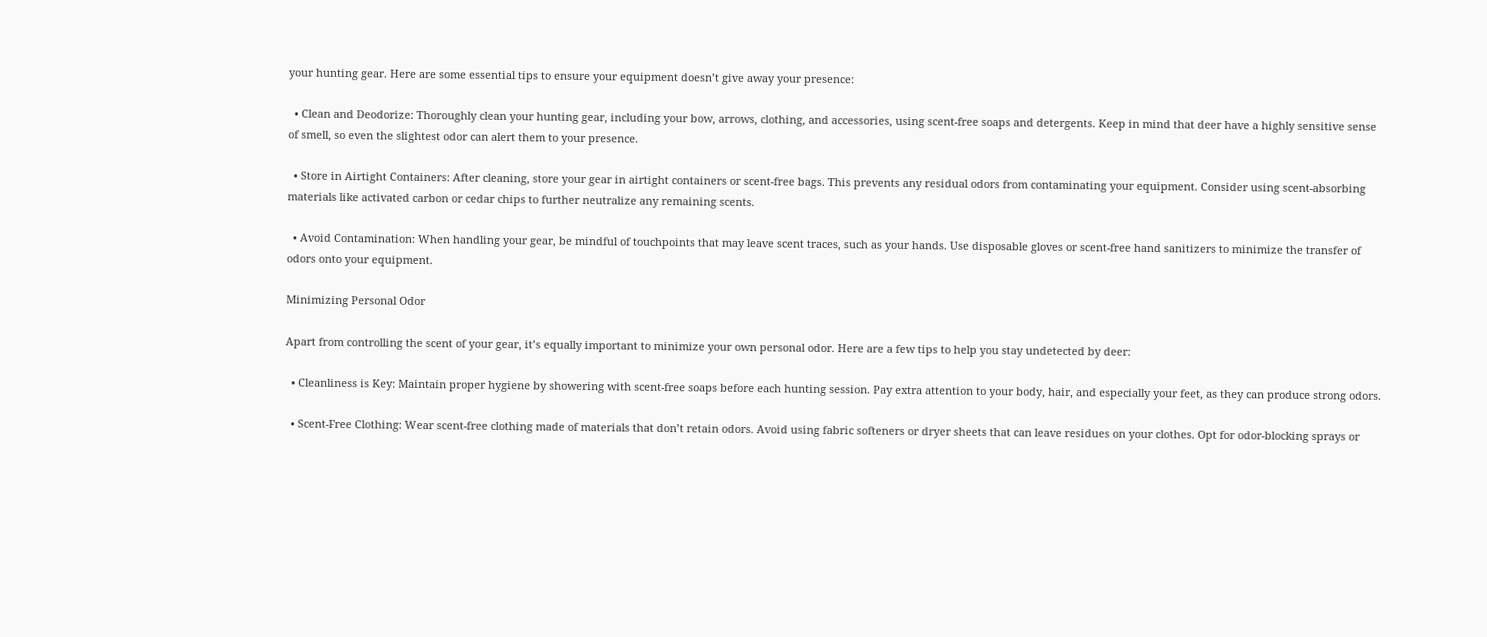your hunting gear. Here are some essential tips to ensure your equipment doesn’t give away your presence:

  • Clean and Deodorize: Thoroughly clean your hunting gear, including your bow, arrows, clothing, and accessories, using scent-free soaps and detergents. Keep in mind that deer have a highly sensitive sense of smell, so even the slightest odor can alert them to your presence.

  • Store in Airtight Containers: After cleaning, store your gear in airtight containers or scent-free bags. This prevents any residual odors from contaminating your equipment. Consider using scent-absorbing materials like activated carbon or cedar chips to further neutralize any remaining scents.

  • Avoid Contamination: When handling your gear, be mindful of touchpoints that may leave scent traces, such as your hands. Use disposable gloves or scent-free hand sanitizers to minimize the transfer of odors onto your equipment.

Minimizing Personal Odor

Apart from controlling the scent of your gear, it’s equally important to minimize your own personal odor. Here are a few tips to help you stay undetected by deer:

  • Cleanliness is Key: Maintain proper hygiene by showering with scent-free soaps before each hunting session. Pay extra attention to your body, hair, and especially your feet, as they can produce strong odors.

  • Scent-Free Clothing: Wear scent-free clothing made of materials that don’t retain odors. Avoid using fabric softeners or dryer sheets that can leave residues on your clothes. Opt for odor-blocking sprays or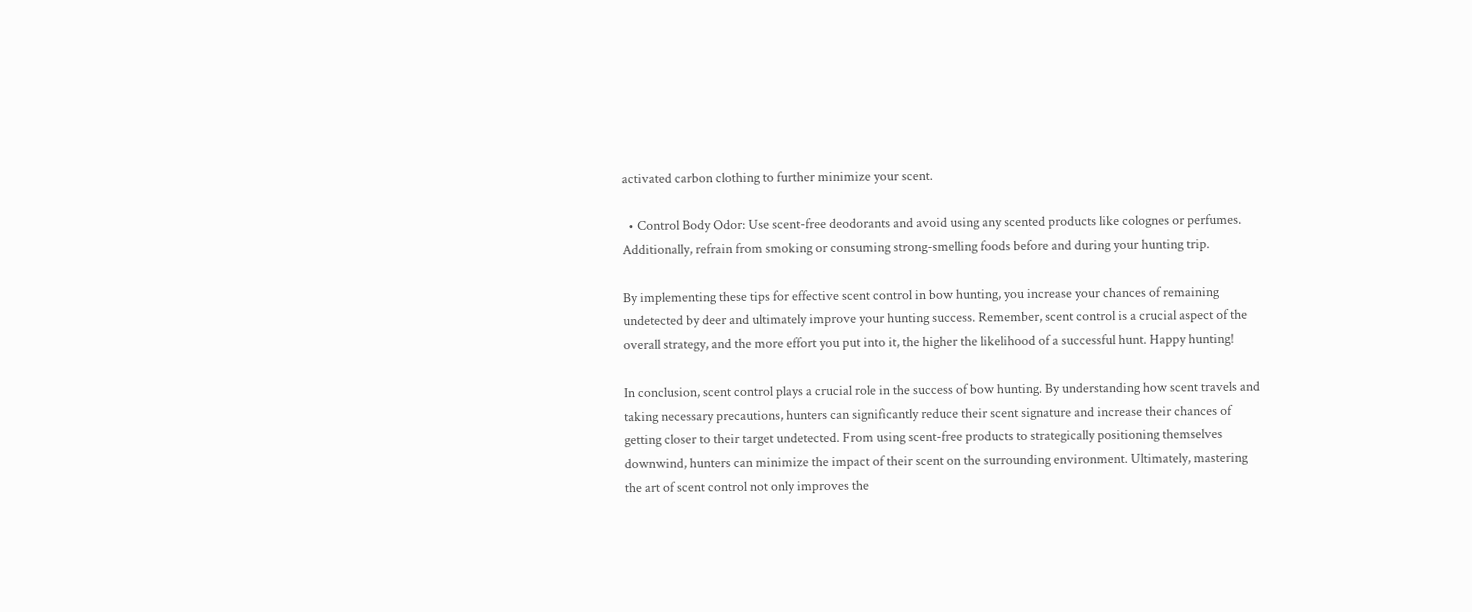activated carbon clothing to further minimize your scent.

  • Control Body Odor: Use scent-free deodorants and avoid using any scented products like colognes or perfumes. Additionally, refrain from smoking or consuming strong-smelling foods before and during your hunting trip.

By implementing these tips for effective scent control in bow hunting, you increase your chances of remaining undetected by deer and ultimately improve your hunting success. Remember, scent control is a crucial aspect of the overall strategy, and the more effort you put into it, the higher the likelihood of a successful hunt. Happy hunting!

In conclusion, scent control plays a crucial role in the success of bow hunting. By understanding how scent travels and taking necessary precautions, hunters can significantly reduce their scent signature and increase their chances of getting closer to their target undetected. From using scent-free products to strategically positioning themselves downwind, hunters can minimize the impact of their scent on the surrounding environment. Ultimately, mastering the art of scent control not only improves the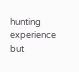hunting experience but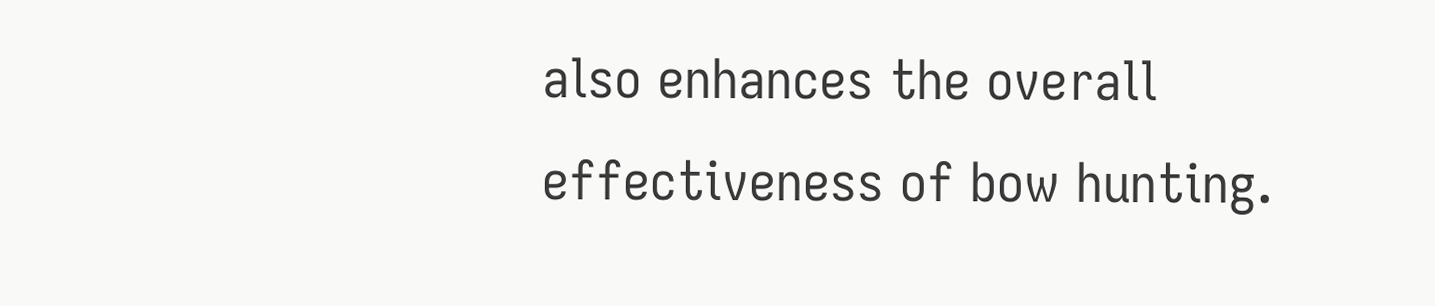also enhances the overall effectiveness of bow hunting.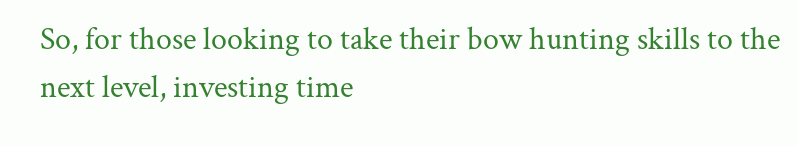So, for those looking to take their bow hunting skills to the next level, investing time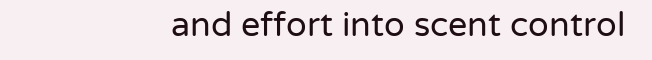and effort into scent control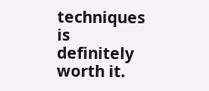techniques is definitely worth it.